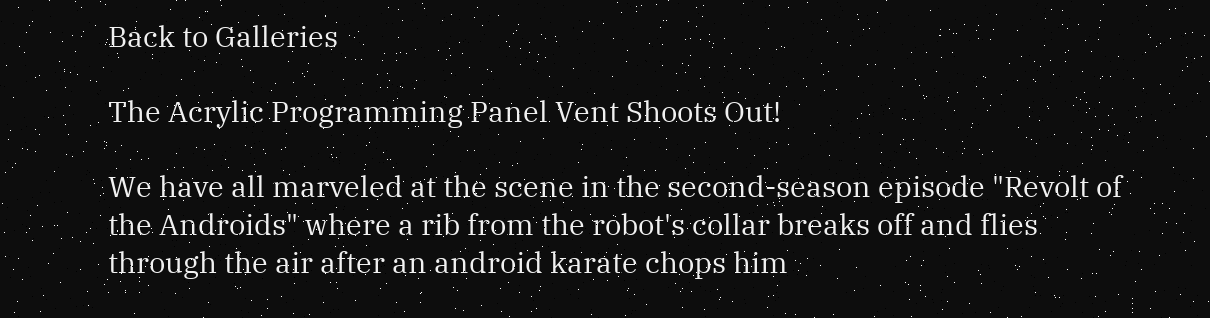Back to Galleries

The Acrylic Programming Panel Vent Shoots Out!

We have all marveled at the scene in the second-season episode "Revolt of the Androids" where a rib from the robot's collar breaks off and flies through the air after an android karate chops him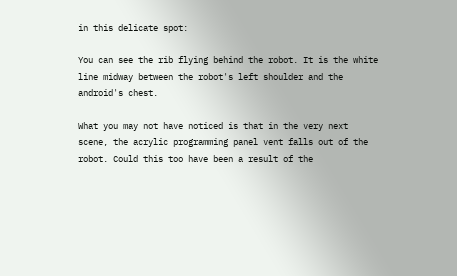in this delicate spot:

You can see the rib flying behind the robot. It is the white line midway between the robot's left shoulder and the android's chest.

What you may not have noticed is that in the very next scene, the acrylic programming panel vent falls out of the robot. Could this too have been a result of the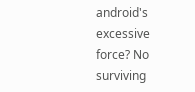android's excessive force? No surviving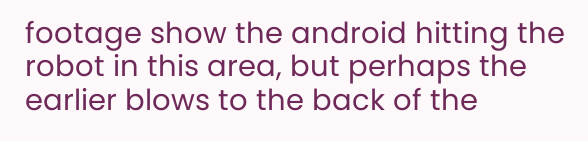footage show the android hitting the robot in this area, but perhaps the earlier blows to the back of the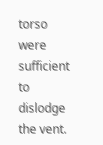torso were sufficient to dislodge the vent.